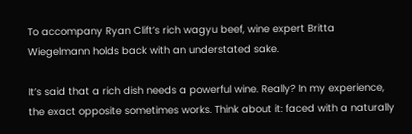To accompany Ryan Clift’s rich wagyu beef, wine expert Britta Wiegelmann holds back with an understated sake.

It’s said that a rich dish needs a powerful wine. Really? In my experience, the exact opposite sometimes works. Think about it: faced with a naturally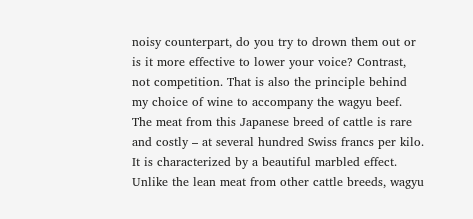noisy counterpart, do you try to drown them out or is it more effective to lower your voice? Contrast, not competition. That is also the principle behind my choice of wine to accompany the wagyu beef. The meat from this Japanese breed of cattle is rare and costly – at several hundred Swiss francs per kilo. It is characterized by a beautiful marbled effect. Unlike the lean meat from other cattle breeds, wagyu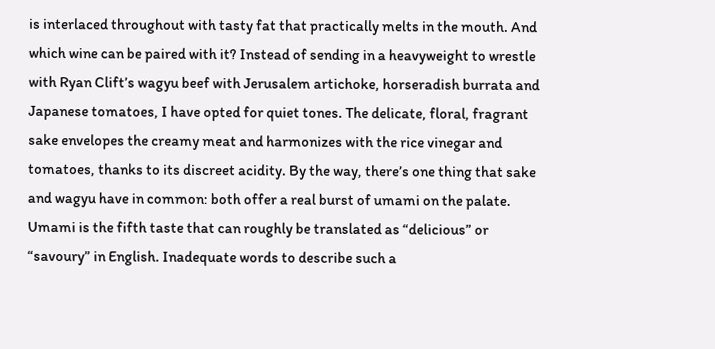is interlaced throughout with tasty fat that practically melts in the mouth. And which wine can be paired with it? Instead of sending in a heavyweight to wrestle with Ryan Clift’s wagyu beef with Jerusalem artichoke, horseradish burrata and Japanese tomatoes, I have opted for quiet tones. The delicate, floral, fragrant sake envelopes the creamy meat and harmonizes with the rice vinegar and tomatoes, thanks to its discreet acidity. By the way, there’s one thing that sake and wagyu have in common: both offer a real burst of umami on the palate. Umami is the fifth taste that can roughly be translated as “delicious” or “savoury” in English. Inadequate words to describe such a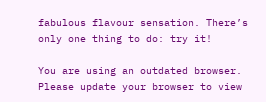fabulous flavour sensation. There’s only one thing to do: try it!

You are using an outdated browser. Please update your browser to view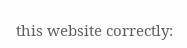this website correctly: